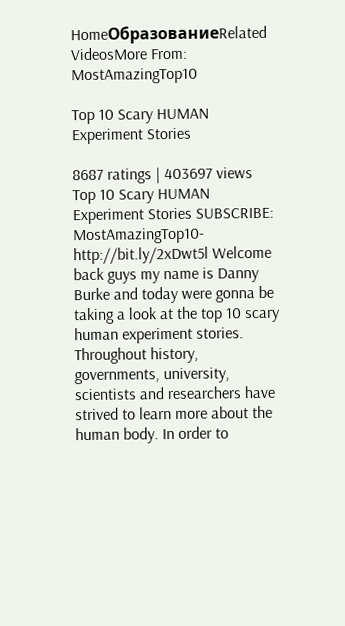HomeОбразованиеRelated VideosMore From: MostAmazingTop10

Top 10 Scary HUMAN Experiment Stories

8687 ratings | 403697 views
Top 10 Scary HUMAN Experiment Stories SUBSCRIBE: MostAmazingTop10- http://bit.ly/2xDwt5l Welcome back guys my name is Danny Burke and today were gonna be taking a look at the top 10 scary human experiment stories. Throughout history, governments, university, scientists and researchers have strived to learn more about the human body. In order to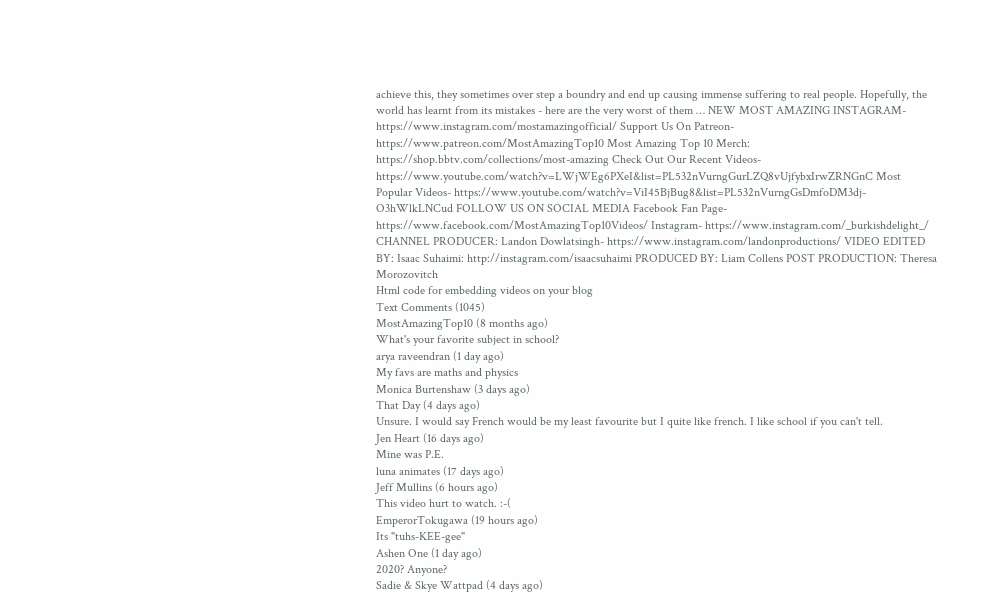achieve this, they sometimes over step a boundry and end up causing immense suffering to real people. Hopefully, the world has learnt from its mistakes - here are the very worst of them … NEW MOST AMAZING INSTAGRAM- https://www.instagram.com/mostamazingofficial/ Support Us On Patreon- https://www.patreon.com/MostAmazingTop10 Most Amazing Top 10 Merch: https://shop.bbtv.com/collections/most-amazing Check Out Our Recent Videos- https://www.youtube.com/watch?v=LWjWEg6PXeI&list=PL532nVurngGurLZQ8vUjfybxIrwZRNGnC Most Popular Videos- https://www.youtube.com/watch?v=ViI45BjBug8&list=PL532nVurngGsDmfoDM3dj-O3hWlkLNCud FOLLOW US ON SOCIAL MEDIA Facebook Fan Page- https://www.facebook.com/MostAmazingTop10Videos/ Instagram- https://www.instagram.com/_burkishdelight_/ CHANNEL PRODUCER: Landon Dowlatsingh- https://www.instagram.com/landonproductions/ VIDEO EDITED BY: Isaac Suhaimi: http://instagram.com/isaacsuhaimi PRODUCED BY: Liam Collens POST PRODUCTION: Theresa Morozovitch
Html code for embedding videos on your blog
Text Comments (1045)
MostAmazingTop10 (8 months ago)
What's your favorite subject in school?
arya raveendran (1 day ago)
My favs are maths and physics
Monica Burtenshaw (3 days ago)
That Day (4 days ago)
Unsure. I would say French would be my least favourite but I quite like french. I like school if you can't tell.
Jen Heart (16 days ago)
Mine was P.E.
luna animates (17 days ago)
Jeff Mullins (6 hours ago)
This video hurt to watch. :-(
EmperorTokugawa (19 hours ago)
Its "tuhs-KEE-gee"
Ashen One (1 day ago)
2020? Anyone?
Sadie & Skye Wattpad (4 days ago)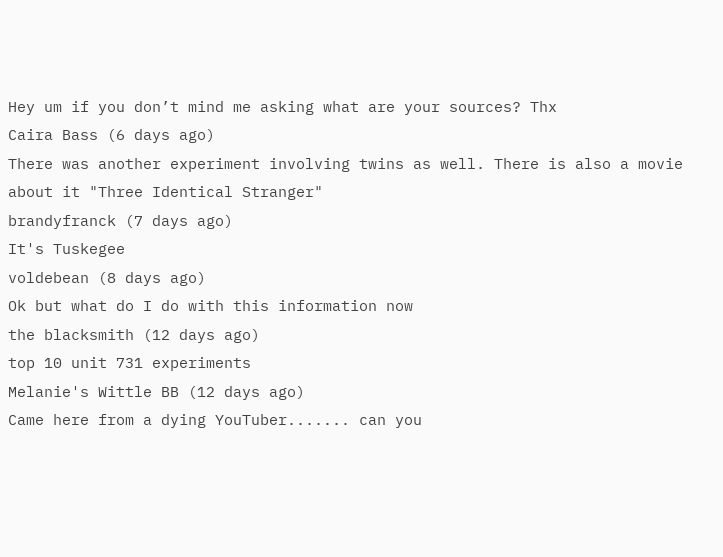Hey um if you don’t mind me asking what are your sources? Thx
Caira Bass (6 days ago)
There was another experiment involving twins as well. There is also a movie about it "Three Identical Stranger"
brandyfranck (7 days ago)
It's Tuskegee
voldebean (8 days ago)
Ok but what do I do with this information now
the blacksmith (12 days ago)
top 10 unit 731 experiments
Melanie's Wittle BB (12 days ago)
Came here from a dying YouTuber....... can you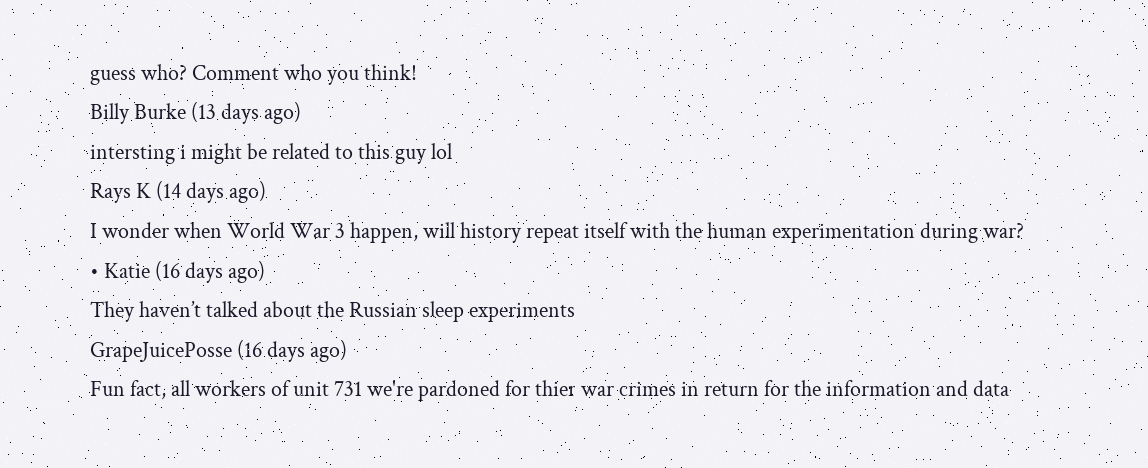guess who? Comment who you think!
Billy Burke (13 days ago)
intersting i might be related to this guy lol
Rays K (14 days ago)
I wonder when World War 3 happen, will history repeat itself with the human experimentation during war?
• Katie (16 days ago)
They haven’t talked about the Russian sleep experiments
GrapeJuicePosse (16 days ago)
Fun fact, all workers of unit 731 we're pardoned for thier war crimes in return for the information and data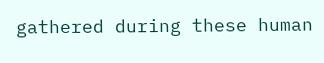gathered during these human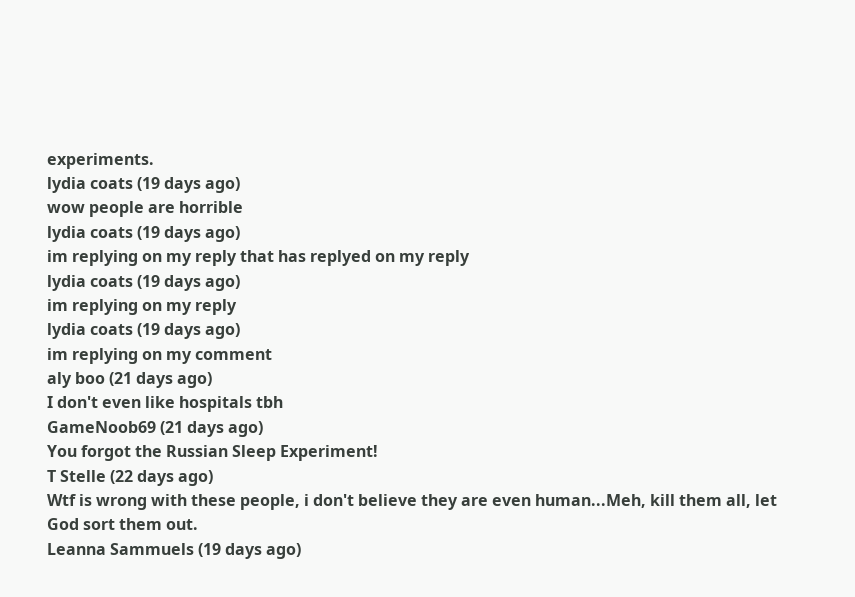experiments.
lydia coats (19 days ago)
wow people are horrible
lydia coats (19 days ago)
im replying on my reply that has replyed on my reply
lydia coats (19 days ago)
im replying on my reply
lydia coats (19 days ago)
im replying on my comment
aly boo (21 days ago)
I don't even like hospitals tbh
GameNoob69 (21 days ago)
You forgot the Russian Sleep Experiment!
T Stelle (22 days ago)
Wtf is wrong with these people, i don't believe they are even human...Meh, kill them all, let God sort them out.
Leanna Sammuels (19 days ago)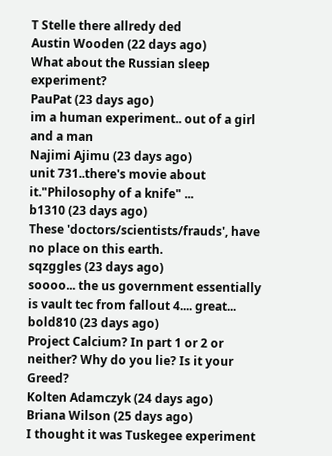T Stelle there allredy ded
Austin Wooden (22 days ago)
What about the Russian sleep experiment?
PauPat (23 days ago)
im a human experiment.. out of a girl and a man
Najimi Ajimu (23 days ago)
unit 731..there's movie about it."Philosophy of a knife" ...
b1310 (23 days ago)
These 'doctors/scientists/frauds', have no place on this earth.
sqzggles (23 days ago)
soooo... the us government essentially is vault tec from fallout 4.... great...
bold810 (23 days ago)
Project Calcium? In part 1 or 2 or neither? Why do you lie? Is it your Greed?
Kolten Adamczyk (24 days ago)
Briana Wilson (25 days ago)
I thought it was Tuskegee experiment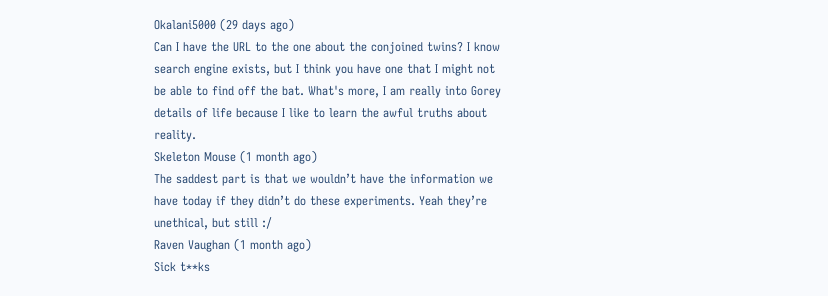Okalani5000 (29 days ago)
Can I have the URL to the one about the conjoined twins? I know search engine exists, but I think you have one that I might not be able to find off the bat. What's more, I am really into Gorey details of life because I like to learn the awful truths about reality.
Skeleton Mouse (1 month ago)
The saddest part is that we wouldn’t have the information we have today if they didn’t do these experiments. Yeah they’re unethical, but still :/
Raven Vaughan (1 month ago)
Sick t**ks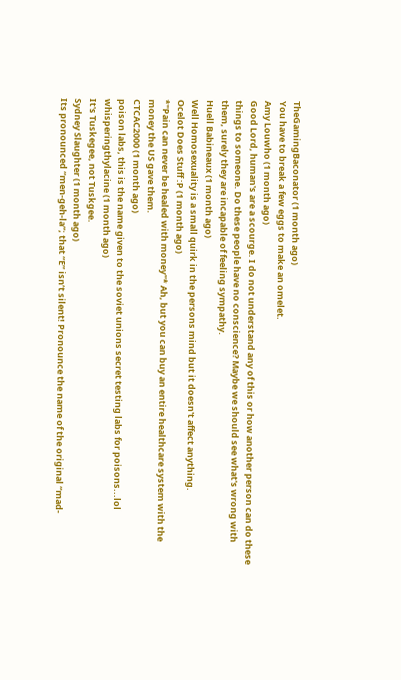TheGamingBaconator (1 month ago)
You have to break a few eggs to make an omelet.
Amy Louwho (1 month ago)
Good Lord, human's are a scourge. I do not understand any of this or how another person can do these things to someone. Do these people have no conscience? Maybe we should see what's wrong with them, surely they are incapable of feeling sympathy.
Huell Babineaux (1 month ago)
Well Homosexuality is a small quirk in the persons mind but it doesn't affect anything.
Ocelot Does Stuff :P (1 month ago)
*"Pain can never be healed with money"* Ah, but you can buy an entire healthcare system with the money the US gave them.
CTCAC2000 (1 month ago)
poison labs, this is the name given to the soviet unions secret testing labs for poisons...lol
whisperingthylacine (1 month ago)
It's Tuskegee, not Tuskgee.
Sydney Slaughter (1 month ago)
Its pronounced “men-geh-la”; that “E” isn’t silent! Pronounce the name of the original “mad-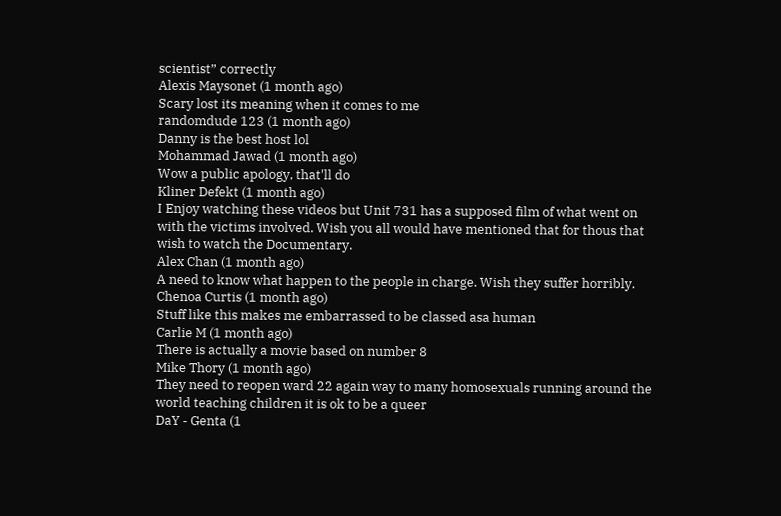scientist” correctly
Alexis Maysonet (1 month ago)
Scary lost its meaning when it comes to me
randomdude 123 (1 month ago)
Danny is the best host lol
Mohammad Jawad (1 month ago)
Wow a public apology, that'll do
Kliner Defekt (1 month ago)
I Enjoy watching these videos but Unit 731 has a supposed film of what went on with the victims involved. Wish you all would have mentioned that for thous that wish to watch the Documentary.
Alex Chan (1 month ago)
A need to know what happen to the people in charge. Wish they suffer horribly.
Chenoa Curtis (1 month ago)
Stuff like this makes me embarrassed to be classed asa human
Carlie M (1 month ago)
There is actually a movie based on number 8
Mike Thory (1 month ago)
They need to reopen ward 22 again way to many homosexuals running around the world teaching children it is ok to be a queer
DaY - Genta (1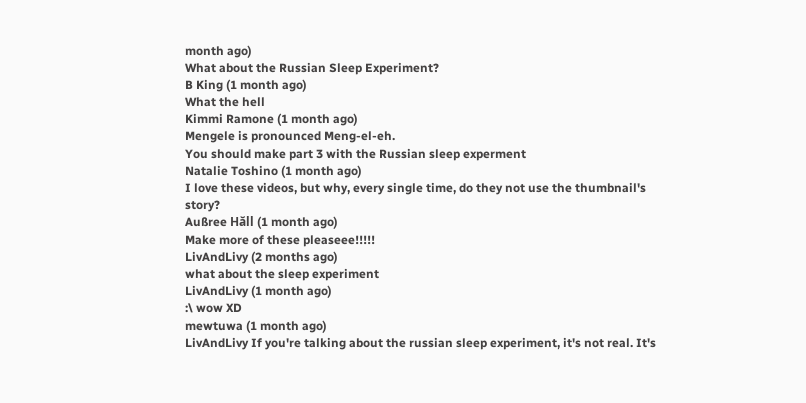month ago)
What about the Russian Sleep Experiment?
B King (1 month ago)
What the hell
Kimmi Ramone (1 month ago)
Mengele is pronounced Meng-el-eh.
You should make part 3 with the Russian sleep experment
Natalie Toshino (1 month ago)
I love these videos, but why, every single time, do they not use the thumbnail's story?
Außree Hăll (1 month ago)
Make more of these pleaseee!!!!!
LivAndLivy (2 months ago)
what about the sleep experiment
LivAndLivy (1 month ago)
:\ wow XD
mewtuwa (1 month ago)
LivAndLivy If you're talking about the russian sleep experiment, it's not real. It's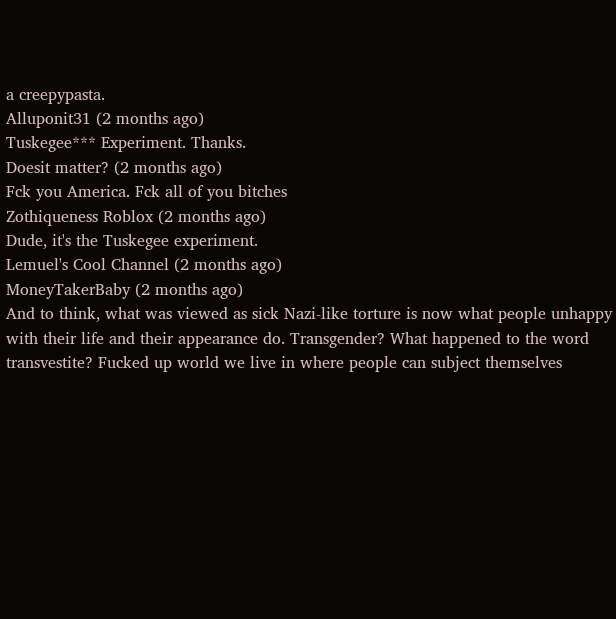a creepypasta.
Alluponit31 (2 months ago)
Tuskegee*** Experiment. Thanks.
Doesit matter? (2 months ago)
Fck you America. Fck all of you bitches
Zothiqueness Roblox (2 months ago)
Dude, it's the Tuskegee experiment.
Lemuel's Cool Channel (2 months ago)
MoneyTakerBaby (2 months ago)
And to think, what was viewed as sick Nazi-like torture is now what people unhappy with their life and their appearance do. Transgender? What happened to the word transvestite? Fucked up world we live in where people can subject themselves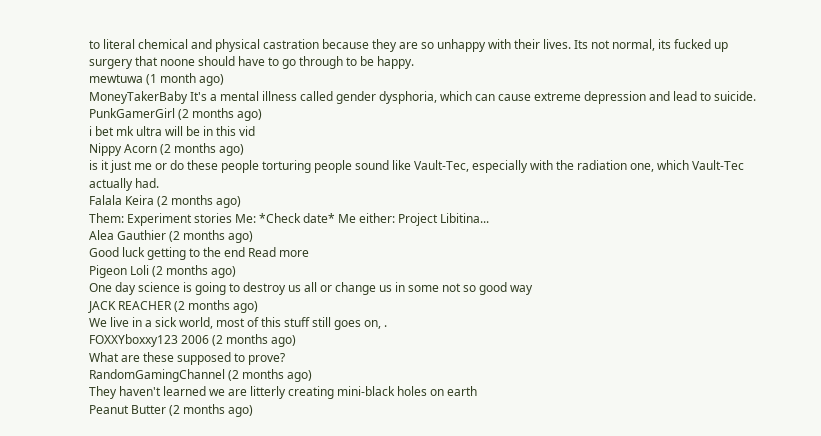to literal chemical and physical castration because they are so unhappy with their lives. Its not normal, its fucked up surgery that noone should have to go through to be happy.
mewtuwa (1 month ago)
MoneyTakerBaby It's a mental illness called gender dysphoria, which can cause extreme depression and lead to suicide.
PunkGamerGirl (2 months ago)
i bet mk ultra will be in this vid
Nippy Acorn (2 months ago)
is it just me or do these people torturing people sound like Vault-Tec, especially with the radiation one, which Vault-Tec actually had.
Falala Keira (2 months ago)
Them: Experiment stories Me: *Check date* Me either: Project Libitina...
Alea Gauthier (2 months ago)
Good luck getting to the end Read more
Pigeon Loli (2 months ago)
One day science is going to destroy us all or change us in some not so good way
JACK REACHER (2 months ago)
We live in a sick world, most of this stuff still goes on, .
FOXXYboxxy123 2006 (2 months ago)
What are these supposed to prove?
RandomGamingChannel (2 months ago)
They haven't learned we are litterly creating mini-black holes on earth
Peanut Butter (2 months ago)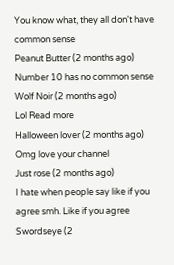You know what, they all don't have common sense
Peanut Butter (2 months ago)
Number 10 has no common sense
Wolf Noir (2 months ago)
Lol Read more
Halloween lover (2 months ago)
Omg love your channel
Just rose (2 months ago)
I hate when people say like if you agree smh. Like if you agree
Swordseye (2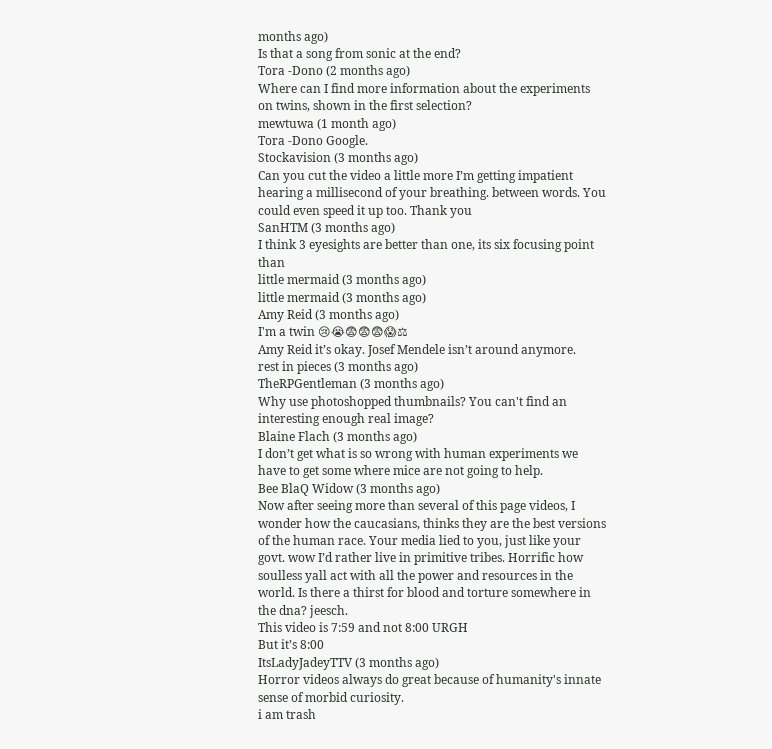months ago)
Is that a song from sonic at the end?
Tora -Dono (2 months ago)
Where can I find more information about the experiments on twins, shown in the first selection?
mewtuwa (1 month ago)
Tora -Dono Google.
Stockavision (3 months ago)
Can you cut the video a little more I’m getting impatient hearing a millisecond of your breathing. between words. You could even speed it up too. Thank you
SanHTM (3 months ago)
I think 3 eyesights are better than one, its six focusing point than
little mermaid (3 months ago)
little mermaid (3 months ago)
Amy Reid (3 months ago)
I'm a twin 😢😭😨😨😨😱⚖
Amy Reid it’s okay. Josef Mendele isn’t around anymore.
rest in pieces (3 months ago)
TheRPGentleman (3 months ago)
Why use photoshopped thumbnails? You can't find an interesting enough real image?
Blaine Flach (3 months ago)
I don’t get what is so wrong with human experiments we have to get some where mice are not going to help.
Bee BlaQ Widow (3 months ago)
Now after seeing more than several of this page videos, I wonder how the caucasians, thinks they are the best versions of the human race. Your media lied to you, just like your govt. wow I’d rather live in primitive tribes. Horrific how soulless yall act with all the power and resources in the world. Is there a thirst for blood and torture somewhere in the dna? jeesch.
This video is 7:59 and not 8:00 URGH
But it’s 8:00
ItsLadyJadeyTTV (3 months ago)
Horror videos always do great because of humanity's innate sense of morbid curiosity.
i am trash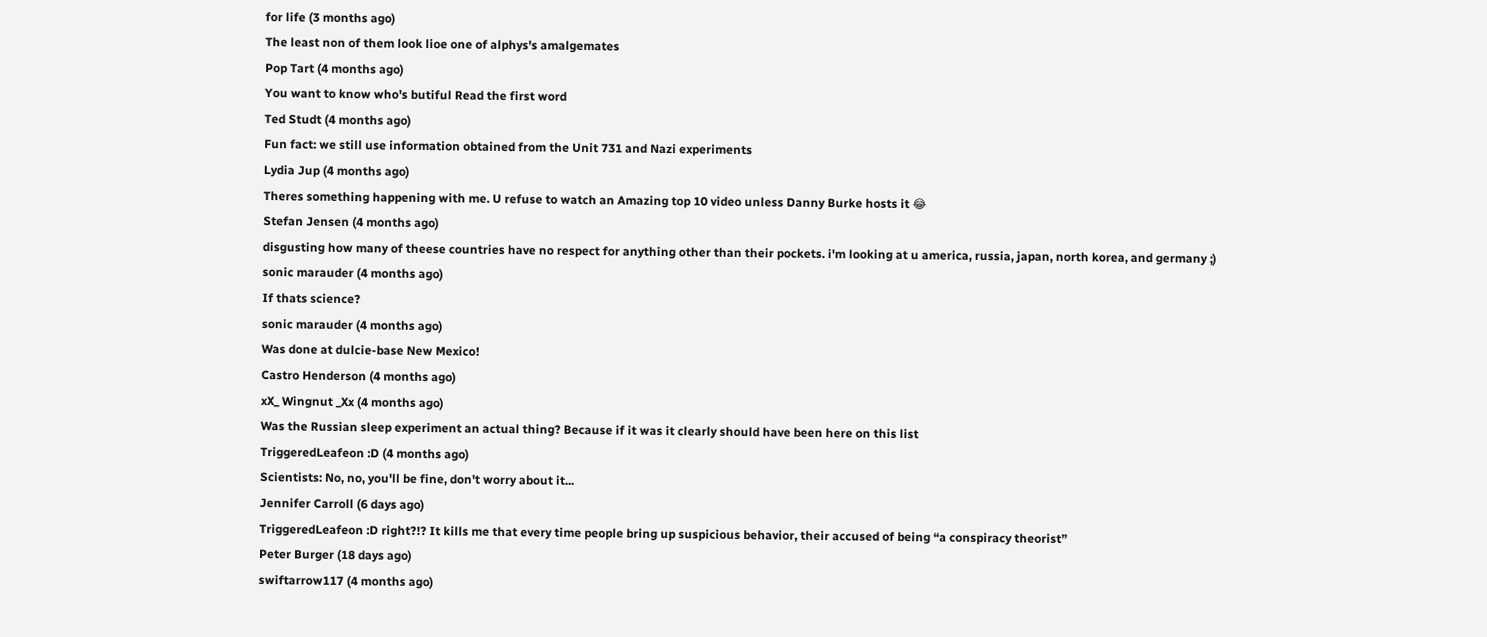for life (3 months ago)
The least non of them look lioe one of alphys's amalgemates
Pop Tart (4 months ago)
You want to know who's butiful Read the first word
Ted Studt (4 months ago)
Fun fact: we still use information obtained from the Unit 731 and Nazi experiments
Lydia Jup (4 months ago)
Theres something happening with me. U refuse to watch an Amazing top 10 video unless Danny Burke hosts it 😂
Stefan Jensen (4 months ago)
disgusting how many of theese countries have no respect for anything other than their pockets. i'm looking at u america, russia, japan, north korea, and germany ;)
sonic marauder (4 months ago)
If thats science?
sonic marauder (4 months ago)
Was done at dulcie-base New Mexico!
Castro Henderson (4 months ago)
xX_ Wingnut _Xx (4 months ago)
Was the Russian sleep experiment an actual thing? Because if it was it clearly should have been here on this list
TriggeredLeafeon :D (4 months ago)
Scientists: No, no, you'll be fine, don't worry about it...
Jennifer Carroll (6 days ago)
TriggeredLeafeon :D right?!? It kills me that every time people bring up suspicious behavior, their accused of being “a conspiracy theorist”
Peter Burger (18 days ago)
swiftarrow117 (4 months ago)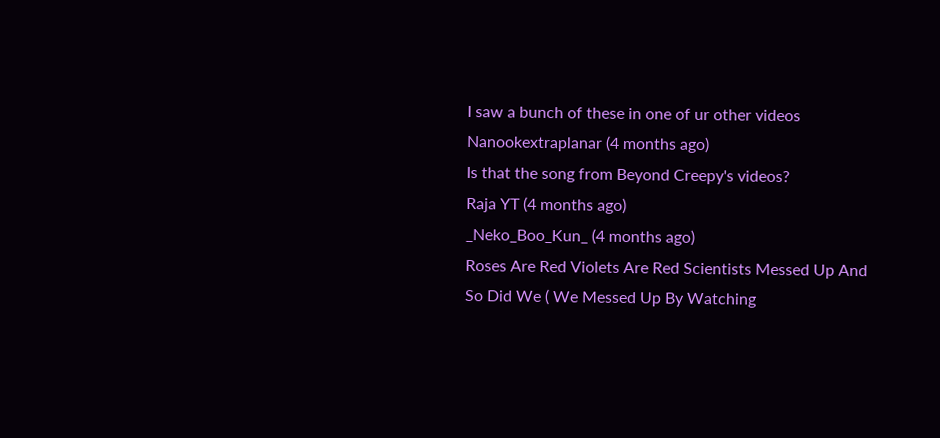I saw a bunch of these in one of ur other videos
Nanookextraplanar (4 months ago)
Is that the song from Beyond Creepy's videos?
Raja YT (4 months ago)
_Neko_Boo_Kun_ (4 months ago)
Roses Are Red Violets Are Red Scientists Messed Up And So Did We ( We Messed Up By Watching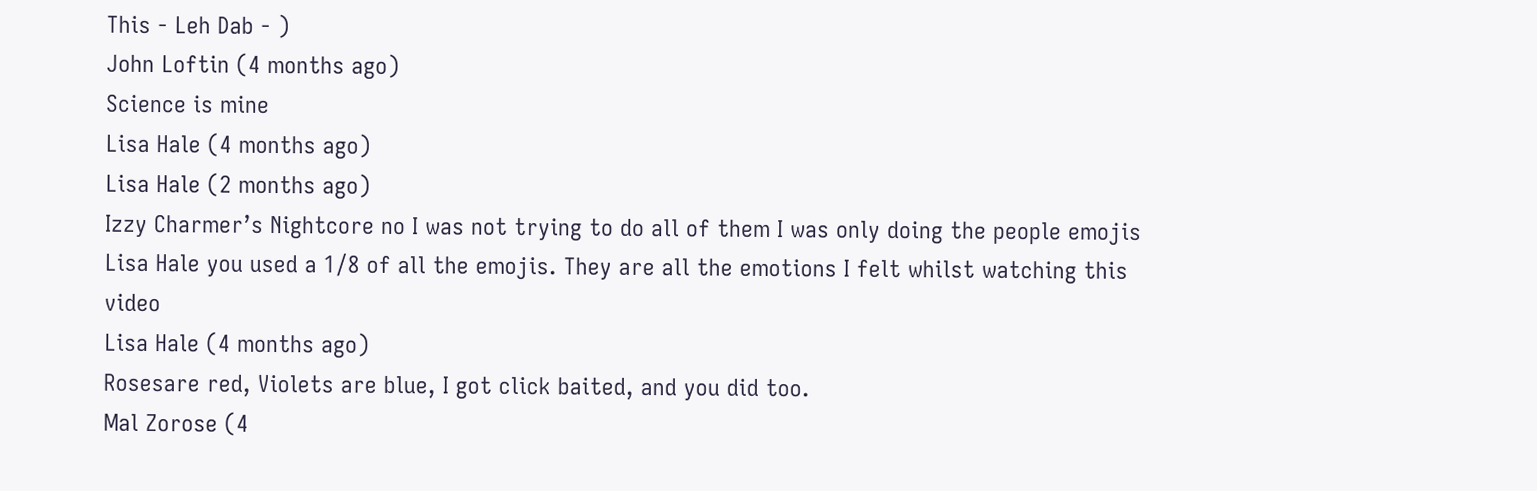This - Leh Dab - )
John Loftin (4 months ago)
Science is mine
Lisa Hale (4 months ago)
Lisa Hale (2 months ago)
Izzy Charmer’s Nightcore no I was not trying to do all of them I was only doing the people emojis
Lisa Hale you used a 1/8 of all the emojis. They are all the emotions I felt whilst watching this video
Lisa Hale (4 months ago)
Rosesare red, Violets are blue, I got click baited, and you did too.
Mal Zorose (4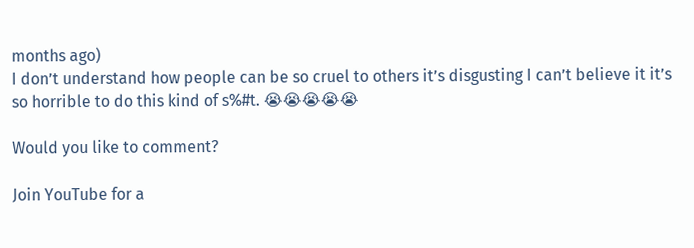months ago)
I don’t understand how people can be so cruel to others it’s disgusting I can’t believe it it’s so horrible to do this kind of s%#t. 😭😭😭😭😭

Would you like to comment?

Join YouTube for a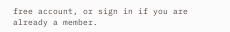free account, or sign in if you are already a member.